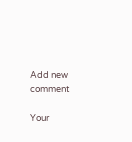Add new comment

Your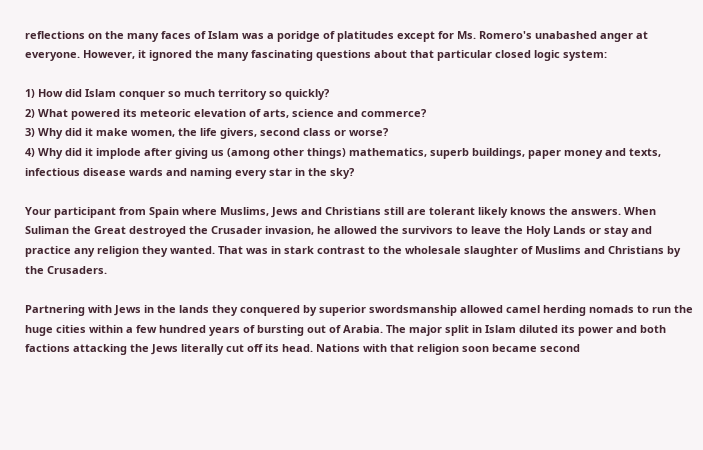reflections on the many faces of Islam was a poridge of platitudes except for Ms. Romero's unabashed anger at everyone. However, it ignored the many fascinating questions about that particular closed logic system:

1) How did Islam conquer so much territory so quickly?
2) What powered its meteoric elevation of arts, science and commerce?
3) Why did it make women, the life givers, second class or worse?
4) Why did it implode after giving us (among other things) mathematics, superb buildings, paper money and texts, infectious disease wards and naming every star in the sky?

Your participant from Spain where Muslims, Jews and Christians still are tolerant likely knows the answers. When Suliman the Great destroyed the Crusader invasion, he allowed the survivors to leave the Holy Lands or stay and practice any religion they wanted. That was in stark contrast to the wholesale slaughter of Muslims and Christians by the Crusaders.

Partnering with Jews in the lands they conquered by superior swordsmanship allowed camel herding nomads to run the huge cities within a few hundred years of bursting out of Arabia. The major split in Islam diluted its power and both factions attacking the Jews literally cut off its head. Nations with that religion soon became second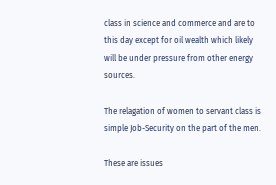class in science and commerce and are to this day except for oil wealth which likely will be under pressure from other energy sources.

The relagation of women to servant class is simple Job-Security on the part of the men.

These are issues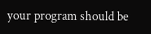your program should be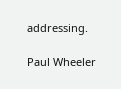addressing.

Paul Wheeler